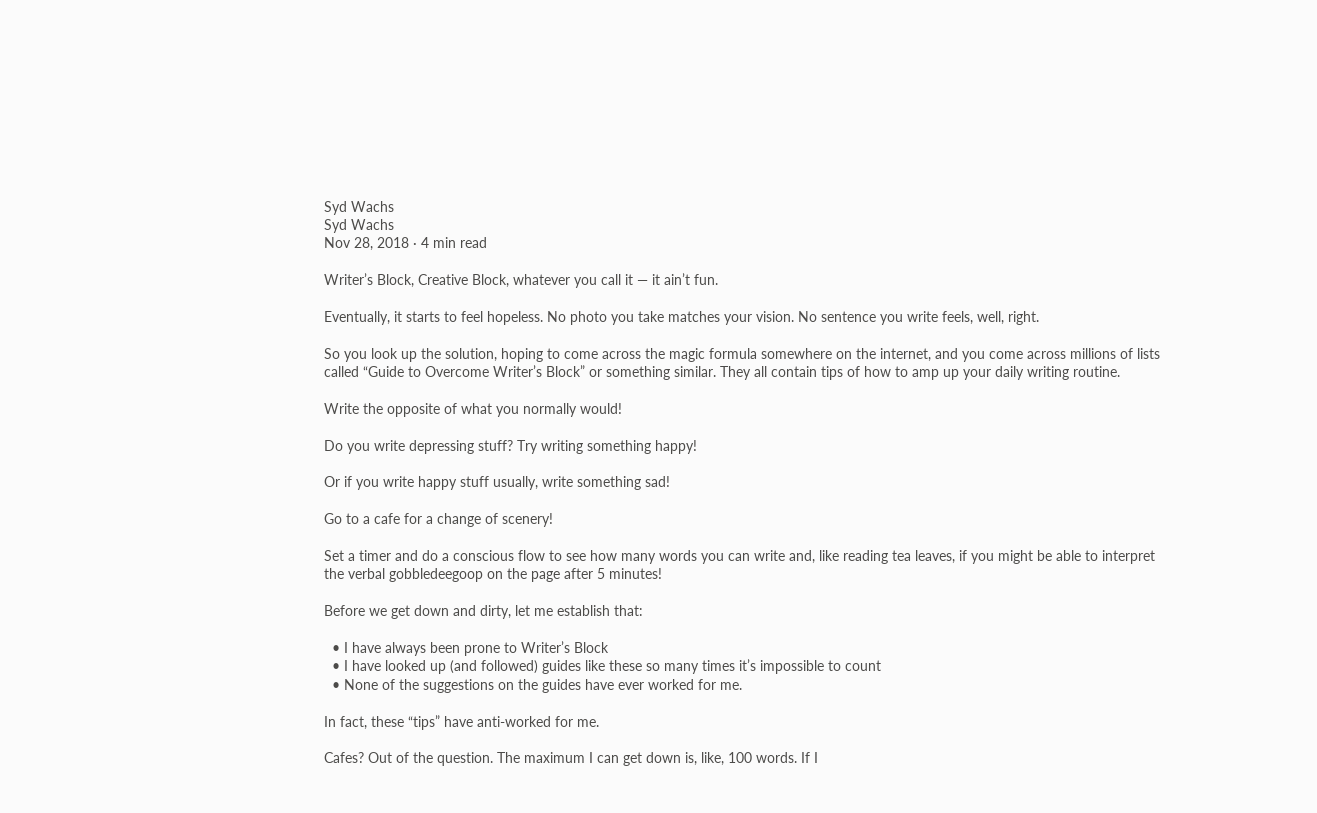Syd Wachs
Syd Wachs
Nov 28, 2018 · 4 min read

Writer’s Block, Creative Block, whatever you call it — it ain’t fun.

Eventually, it starts to feel hopeless. No photo you take matches your vision. No sentence you write feels, well, right.

So you look up the solution, hoping to come across the magic formula somewhere on the internet, and you come across millions of lists called “Guide to Overcome Writer’s Block” or something similar. They all contain tips of how to amp up your daily writing routine.

Write the opposite of what you normally would!

Do you write depressing stuff? Try writing something happy!

Or if you write happy stuff usually, write something sad!

Go to a cafe for a change of scenery!

Set a timer and do a conscious flow to see how many words you can write and, like reading tea leaves, if you might be able to interpret the verbal gobbledeegoop on the page after 5 minutes!

Before we get down and dirty, let me establish that:

  • I have always been prone to Writer’s Block
  • I have looked up (and followed) guides like these so many times it’s impossible to count
  • None of the suggestions on the guides have ever worked for me.

In fact, these “tips” have anti-worked for me.

Cafes? Out of the question. The maximum I can get down is, like, 100 words. If I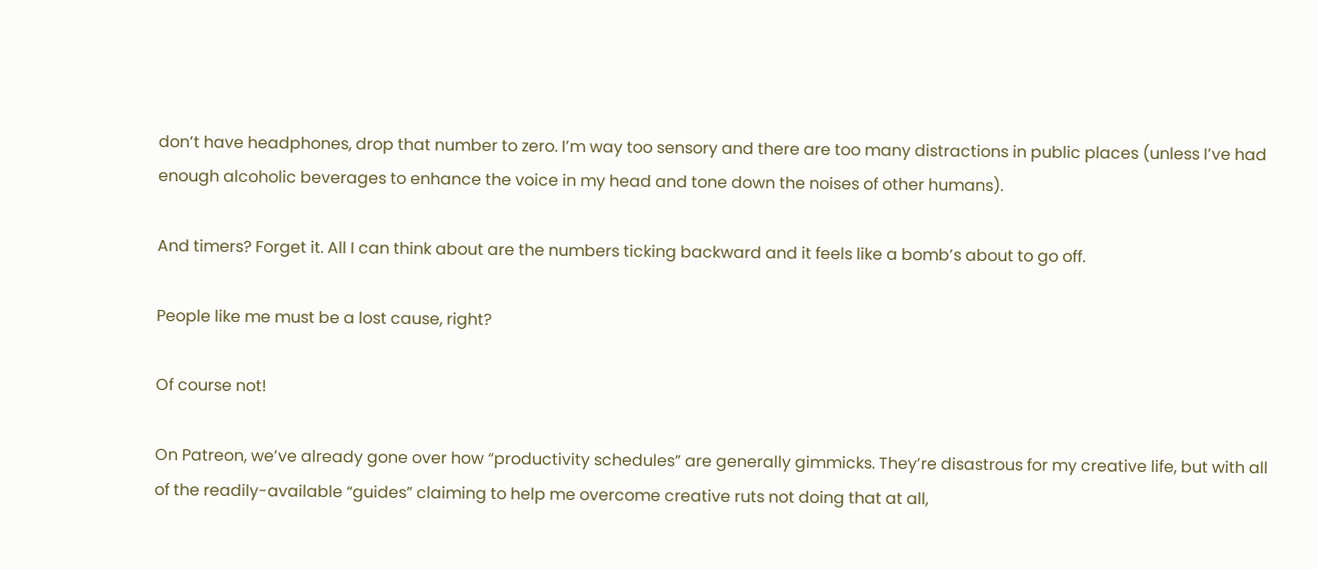don’t have headphones, drop that number to zero. I’m way too sensory and there are too many distractions in public places (unless I’ve had enough alcoholic beverages to enhance the voice in my head and tone down the noises of other humans).

And timers? Forget it. All I can think about are the numbers ticking backward and it feels like a bomb’s about to go off.

People like me must be a lost cause, right?

Of course not!

On Patreon, we’ve already gone over how “productivity schedules” are generally gimmicks. They’re disastrous for my creative life, but with all of the readily-available “guides” claiming to help me overcome creative ruts not doing that at all,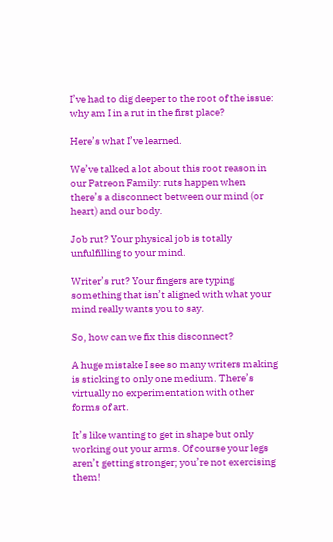I’ve had to dig deeper to the root of the issue: why am I in a rut in the first place?

Here’s what I’ve learned.

We’ve talked a lot about this root reason in our Patreon Family: ruts happen when there’s a disconnect between our mind (or heart) and our body.

Job rut? Your physical job is totally unfulfilling to your mind.

Writer’s rut? Your fingers are typing something that isn’t aligned with what your mind really wants you to say.

So, how can we fix this disconnect?

A huge mistake I see so many writers making is sticking to only one medium. There’s virtually no experimentation with other forms of art.

It’s like wanting to get in shape but only working out your arms. Of course your legs aren’t getting stronger; you’re not exercising them!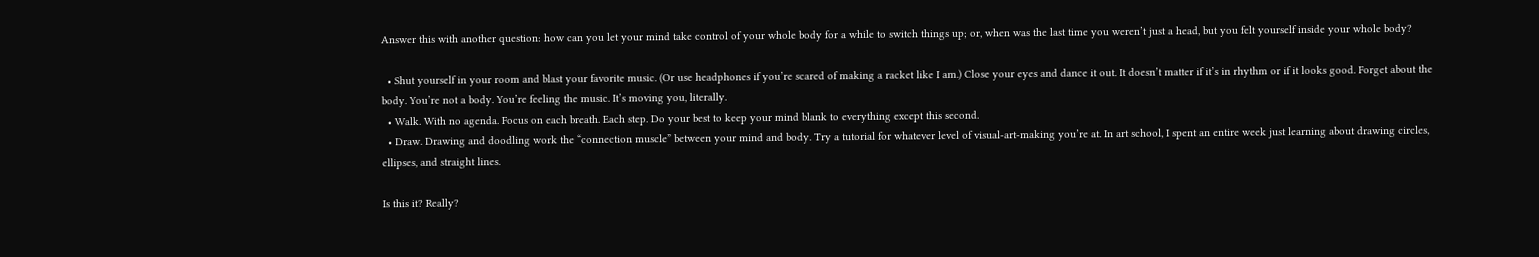Answer this with another question: how can you let your mind take control of your whole body for a while to switch things up; or, when was the last time you weren’t just a head, but you felt yourself inside your whole body?

  • Shut yourself in your room and blast your favorite music. (Or use headphones if you’re scared of making a racket like I am.) Close your eyes and dance it out. It doesn’t matter if it’s in rhythm or if it looks good. Forget about the body. You’re not a body. You’re feeling the music. It’s moving you, literally.
  • Walk. With no agenda. Focus on each breath. Each step. Do your best to keep your mind blank to everything except this second.
  • Draw. Drawing and doodling work the “connection muscle” between your mind and body. Try a tutorial for whatever level of visual-art-making you’re at. In art school, I spent an entire week just learning about drawing circles, ellipses, and straight lines.

Is this it? Really?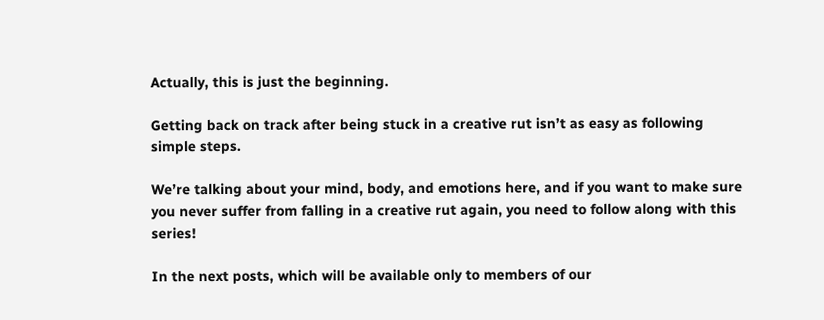Actually, this is just the beginning.

Getting back on track after being stuck in a creative rut isn’t as easy as following simple steps.

We’re talking about your mind, body, and emotions here, and if you want to make sure you never suffer from falling in a creative rut again, you need to follow along with this series!

In the next posts, which will be available only to members of our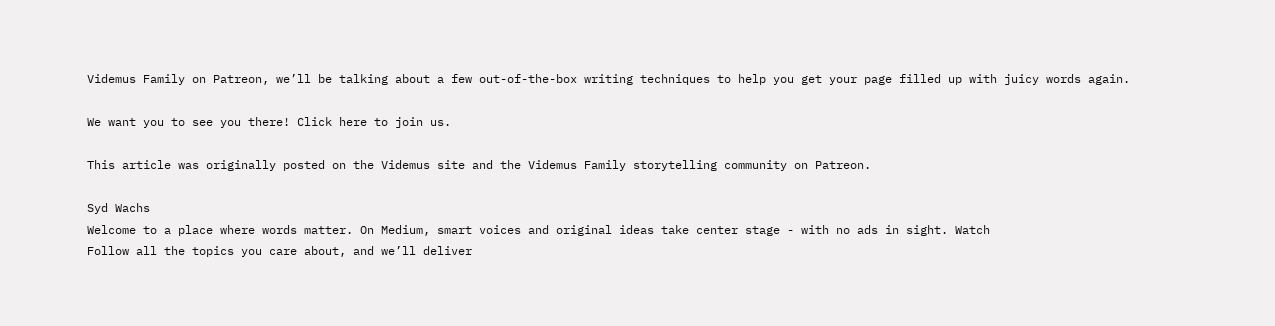Videmus Family on Patreon, we’ll be talking about a few out-of-the-box writing techniques to help you get your page filled up with juicy words again.

We want you to see you there! Click here to join us.

This article was originally posted on the Videmus site and the Videmus Family storytelling community on Patreon.

Syd Wachs
Welcome to a place where words matter. On Medium, smart voices and original ideas take center stage - with no ads in sight. Watch
Follow all the topics you care about, and we’ll deliver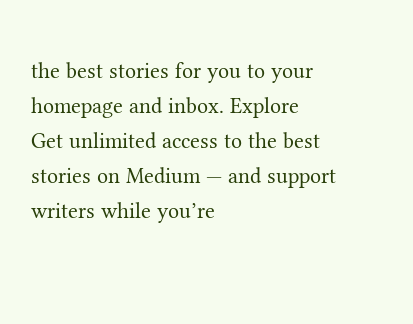the best stories for you to your homepage and inbox. Explore
Get unlimited access to the best stories on Medium — and support writers while you’re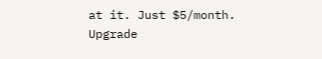at it. Just $5/month. Upgrade